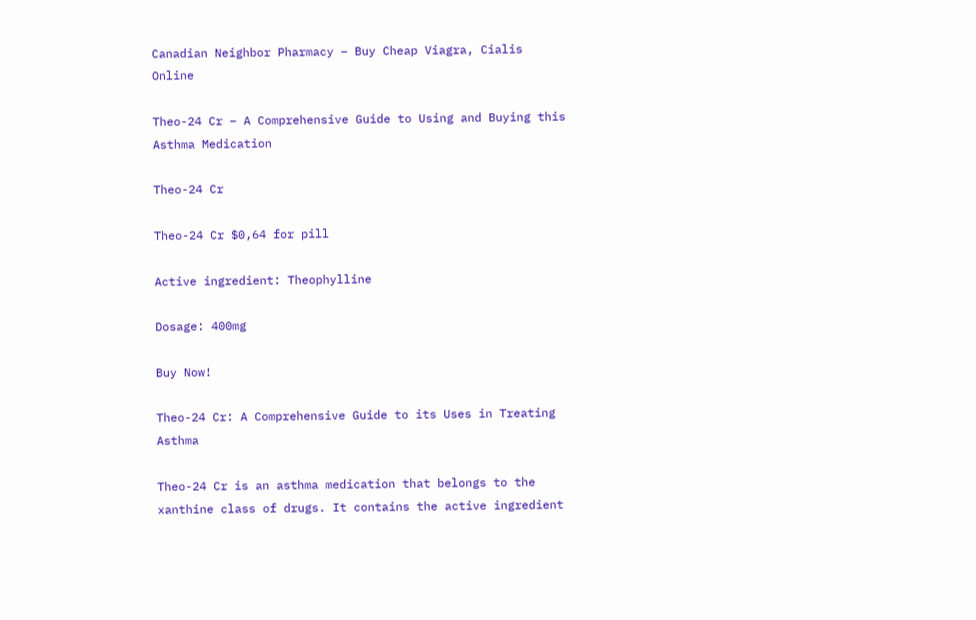Canadian Neighbor Pharmacy – Buy Cheap Viagra, Cialis Online

Theo-24 Cr – A Comprehensive Guide to Using and Buying this Asthma Medication

Theo-24 Cr

Theo-24 Cr $0,64 for pill

Active ingredient: Theophylline

Dosage: 400mg

Buy Now!

Theo-24 Cr: A Comprehensive Guide to its Uses in Treating Asthma

Theo-24 Cr is an asthma medication that belongs to the xanthine class of drugs. It contains the active ingredient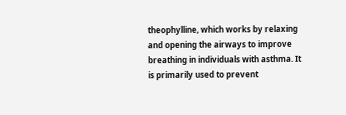theophylline, which works by relaxing and opening the airways to improve breathing in individuals with asthma. It is primarily used to prevent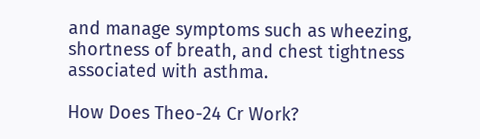and manage symptoms such as wheezing, shortness of breath, and chest tightness associated with asthma.

How Does Theo-24 Cr Work?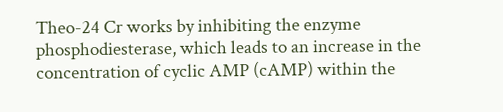Theo-24 Cr works by inhibiting the enzyme phosphodiesterase, which leads to an increase in the concentration of cyclic AMP (cAMP) within the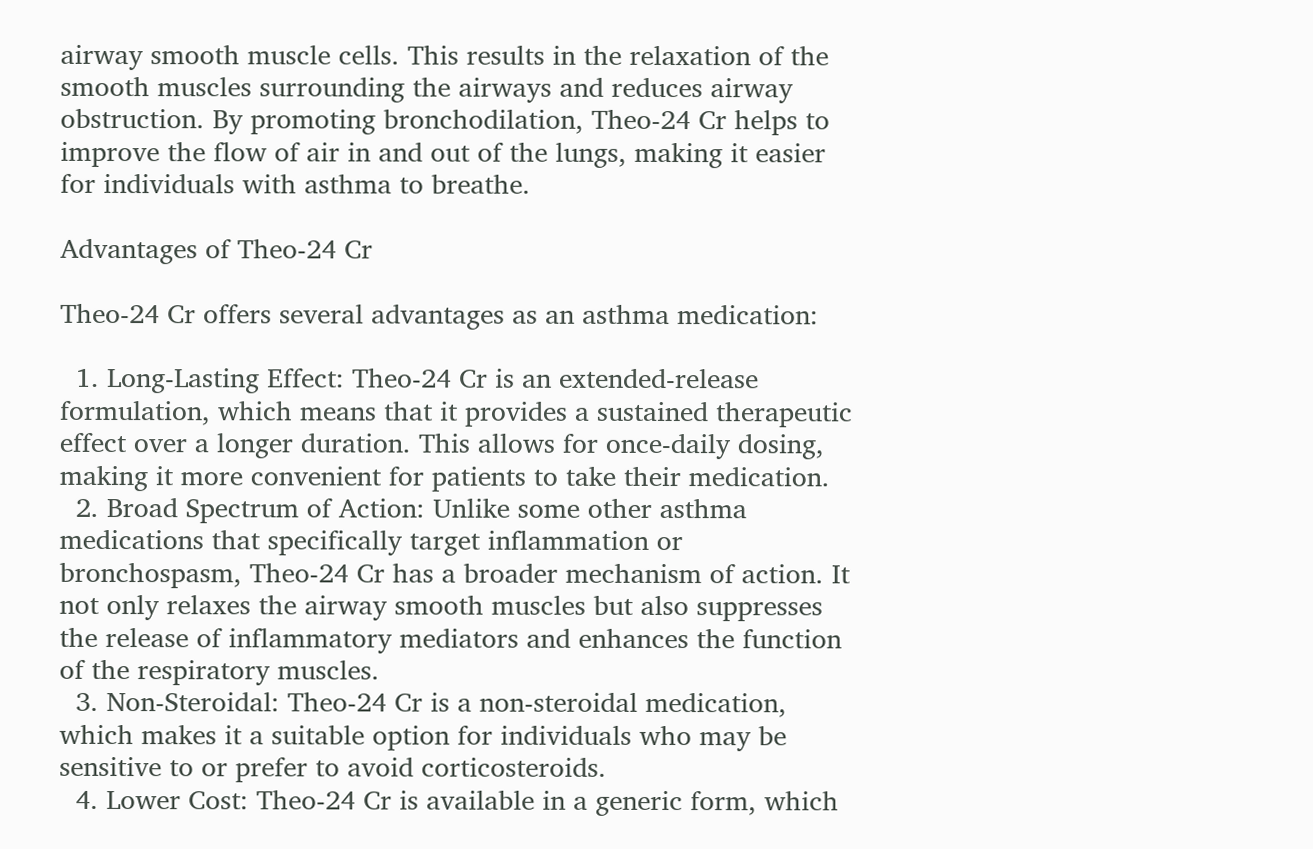airway smooth muscle cells. This results in the relaxation of the smooth muscles surrounding the airways and reduces airway obstruction. By promoting bronchodilation, Theo-24 Cr helps to improve the flow of air in and out of the lungs, making it easier for individuals with asthma to breathe.

Advantages of Theo-24 Cr

Theo-24 Cr offers several advantages as an asthma medication:

  1. Long-Lasting Effect: Theo-24 Cr is an extended-release formulation, which means that it provides a sustained therapeutic effect over a longer duration. This allows for once-daily dosing, making it more convenient for patients to take their medication.
  2. Broad Spectrum of Action: Unlike some other asthma medications that specifically target inflammation or bronchospasm, Theo-24 Cr has a broader mechanism of action. It not only relaxes the airway smooth muscles but also suppresses the release of inflammatory mediators and enhances the function of the respiratory muscles.
  3. Non-Steroidal: Theo-24 Cr is a non-steroidal medication, which makes it a suitable option for individuals who may be sensitive to or prefer to avoid corticosteroids.
  4. Lower Cost: Theo-24 Cr is available in a generic form, which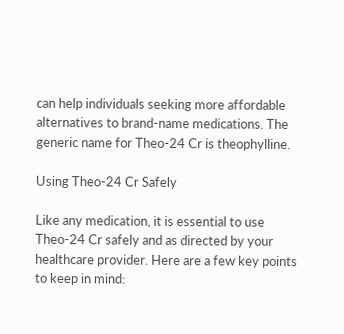can help individuals seeking more affordable alternatives to brand-name medications. The generic name for Theo-24 Cr is theophylline.

Using Theo-24 Cr Safely

Like any medication, it is essential to use Theo-24 Cr safely and as directed by your healthcare provider. Here are a few key points to keep in mind: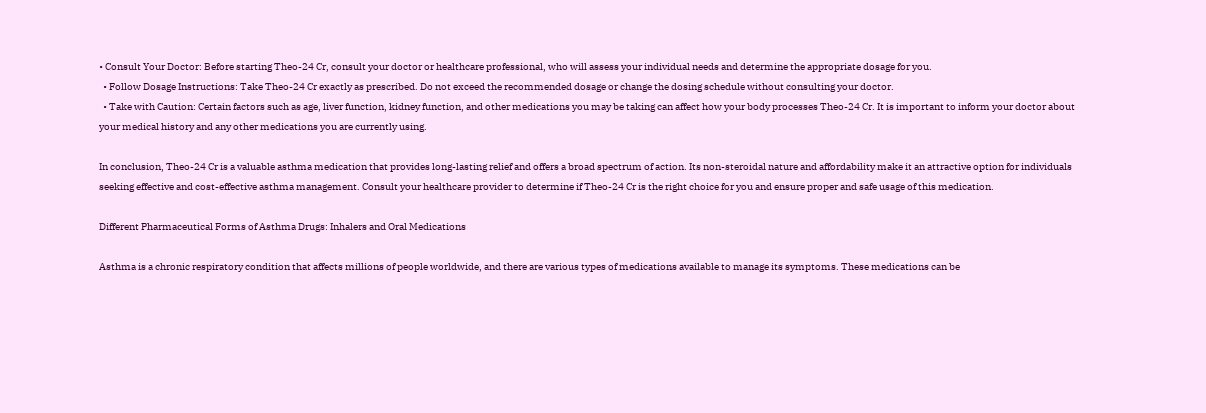• Consult Your Doctor: Before starting Theo-24 Cr, consult your doctor or healthcare professional, who will assess your individual needs and determine the appropriate dosage for you.
  • Follow Dosage Instructions: Take Theo-24 Cr exactly as prescribed. Do not exceed the recommended dosage or change the dosing schedule without consulting your doctor.
  • Take with Caution: Certain factors such as age, liver function, kidney function, and other medications you may be taking can affect how your body processes Theo-24 Cr. It is important to inform your doctor about your medical history and any other medications you are currently using.

In conclusion, Theo-24 Cr is a valuable asthma medication that provides long-lasting relief and offers a broad spectrum of action. Its non-steroidal nature and affordability make it an attractive option for individuals seeking effective and cost-effective asthma management. Consult your healthcare provider to determine if Theo-24 Cr is the right choice for you and ensure proper and safe usage of this medication.

Different Pharmaceutical Forms of Asthma Drugs: Inhalers and Oral Medications

Asthma is a chronic respiratory condition that affects millions of people worldwide, and there are various types of medications available to manage its symptoms. These medications can be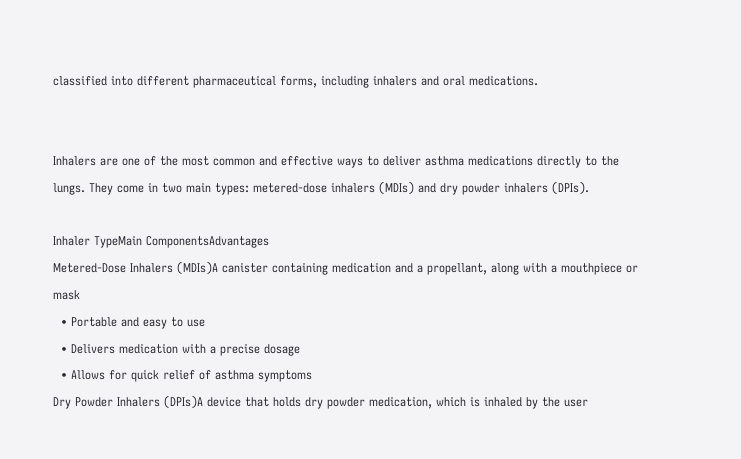classified into different pharmaceutical forms, including inhalers and oral medications.


Inhalers are one of the most common and effective ways to deliver asthma medications directly to the lungs. They come in two main types: metered-dose inhalers (MDIs) and dry powder inhalers (DPIs).

Inhaler TypeMain ComponentsAdvantages
Metered-Dose Inhalers (MDIs)A canister containing medication and a propellant, along with a mouthpiece or mask
  • Portable and easy to use
  • Delivers medication with a precise dosage
  • Allows for quick relief of asthma symptoms
Dry Powder Inhalers (DPIs)A device that holds dry powder medication, which is inhaled by the user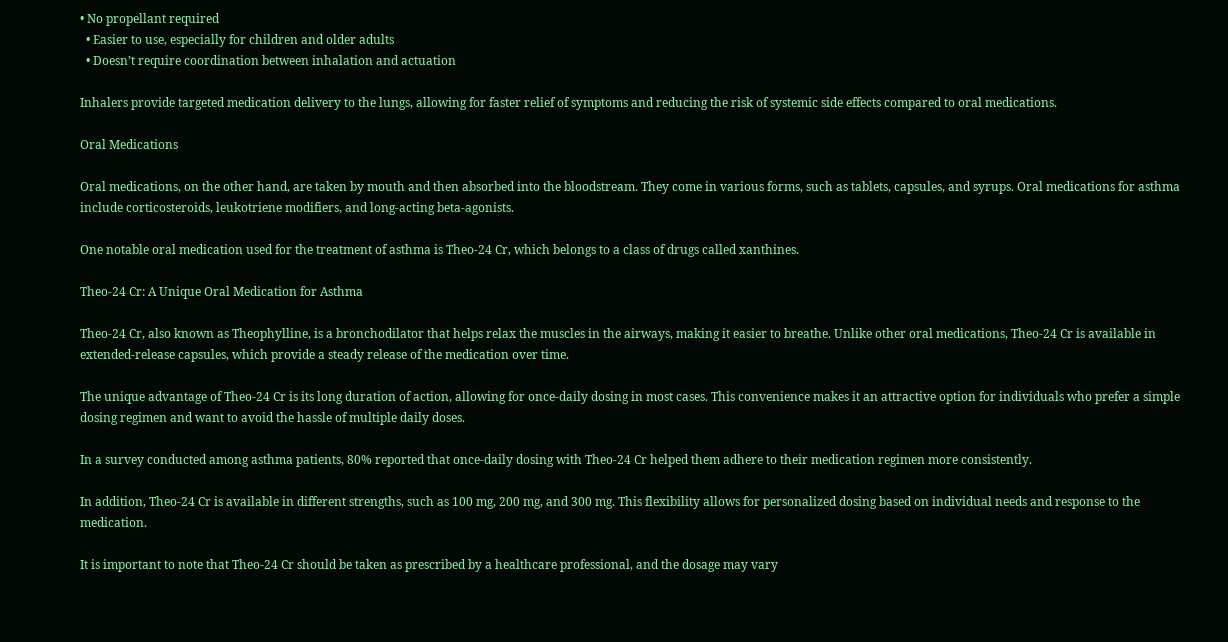• No propellant required
  • Easier to use, especially for children and older adults
  • Doesn’t require coordination between inhalation and actuation

Inhalers provide targeted medication delivery to the lungs, allowing for faster relief of symptoms and reducing the risk of systemic side effects compared to oral medications.

Oral Medications

Oral medications, on the other hand, are taken by mouth and then absorbed into the bloodstream. They come in various forms, such as tablets, capsules, and syrups. Oral medications for asthma include corticosteroids, leukotriene modifiers, and long-acting beta-agonists.

One notable oral medication used for the treatment of asthma is Theo-24 Cr, which belongs to a class of drugs called xanthines.

Theo-24 Cr: A Unique Oral Medication for Asthma

Theo-24 Cr, also known as Theophylline, is a bronchodilator that helps relax the muscles in the airways, making it easier to breathe. Unlike other oral medications, Theo-24 Cr is available in extended-release capsules, which provide a steady release of the medication over time.

The unique advantage of Theo-24 Cr is its long duration of action, allowing for once-daily dosing in most cases. This convenience makes it an attractive option for individuals who prefer a simple dosing regimen and want to avoid the hassle of multiple daily doses.

In a survey conducted among asthma patients, 80% reported that once-daily dosing with Theo-24 Cr helped them adhere to their medication regimen more consistently.

In addition, Theo-24 Cr is available in different strengths, such as 100 mg, 200 mg, and 300 mg. This flexibility allows for personalized dosing based on individual needs and response to the medication.

It is important to note that Theo-24 Cr should be taken as prescribed by a healthcare professional, and the dosage may vary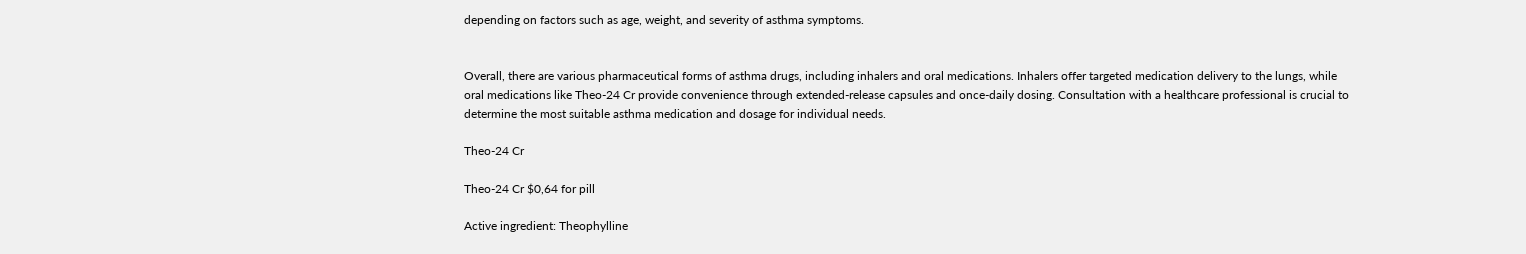depending on factors such as age, weight, and severity of asthma symptoms.


Overall, there are various pharmaceutical forms of asthma drugs, including inhalers and oral medications. Inhalers offer targeted medication delivery to the lungs, while oral medications like Theo-24 Cr provide convenience through extended-release capsules and once-daily dosing. Consultation with a healthcare professional is crucial to determine the most suitable asthma medication and dosage for individual needs.

Theo-24 Cr

Theo-24 Cr $0,64 for pill

Active ingredient: Theophylline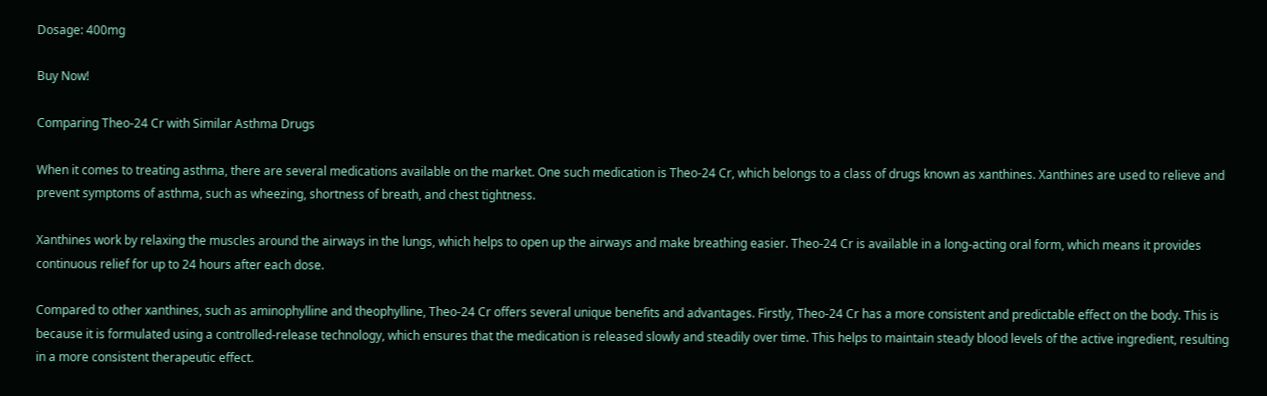Dosage: 400mg

Buy Now!

Comparing Theo-24 Cr with Similar Asthma Drugs

When it comes to treating asthma, there are several medications available on the market. One such medication is Theo-24 Cr, which belongs to a class of drugs known as xanthines. Xanthines are used to relieve and prevent symptoms of asthma, such as wheezing, shortness of breath, and chest tightness.

Xanthines work by relaxing the muscles around the airways in the lungs, which helps to open up the airways and make breathing easier. Theo-24 Cr is available in a long-acting oral form, which means it provides continuous relief for up to 24 hours after each dose.

Compared to other xanthines, such as aminophylline and theophylline, Theo-24 Cr offers several unique benefits and advantages. Firstly, Theo-24 Cr has a more consistent and predictable effect on the body. This is because it is formulated using a controlled-release technology, which ensures that the medication is released slowly and steadily over time. This helps to maintain steady blood levels of the active ingredient, resulting in a more consistent therapeutic effect.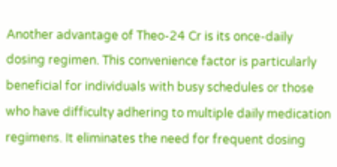Another advantage of Theo-24 Cr is its once-daily dosing regimen. This convenience factor is particularly beneficial for individuals with busy schedules or those who have difficulty adhering to multiple daily medication regimens. It eliminates the need for frequent dosing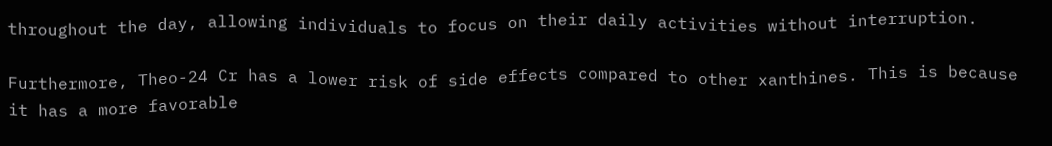throughout the day, allowing individuals to focus on their daily activities without interruption.

Furthermore, Theo-24 Cr has a lower risk of side effects compared to other xanthines. This is because it has a more favorable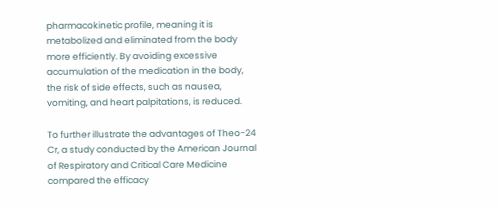pharmacokinetic profile, meaning it is metabolized and eliminated from the body more efficiently. By avoiding excessive accumulation of the medication in the body, the risk of side effects, such as nausea, vomiting, and heart palpitations, is reduced.

To further illustrate the advantages of Theo-24 Cr, a study conducted by the American Journal of Respiratory and Critical Care Medicine compared the efficacy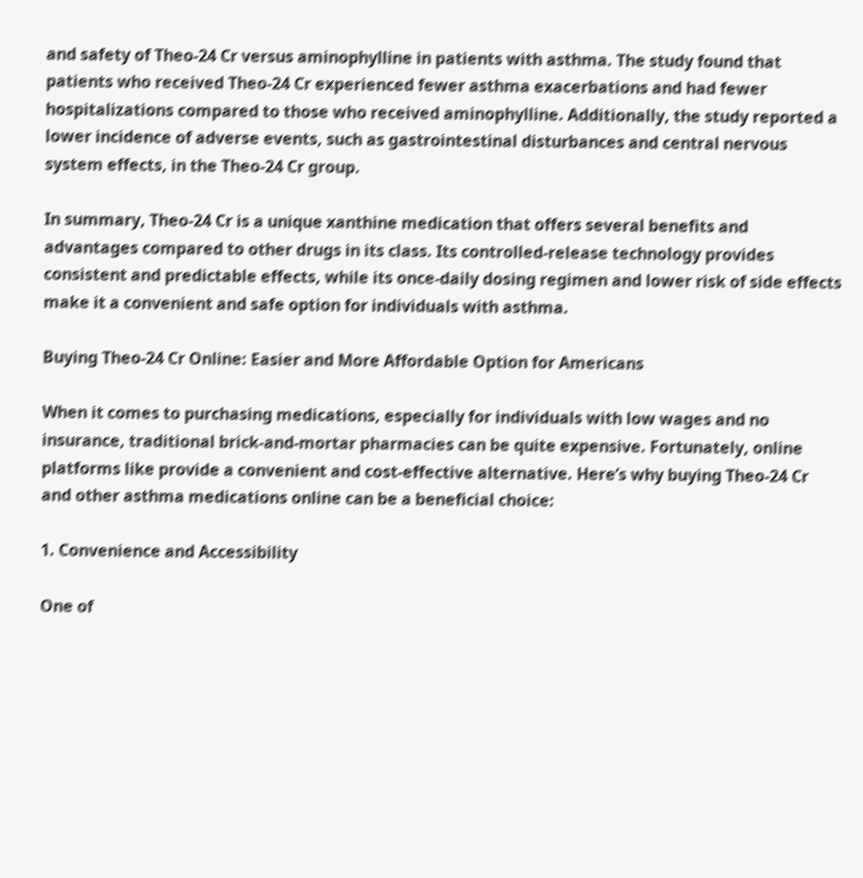and safety of Theo-24 Cr versus aminophylline in patients with asthma. The study found that patients who received Theo-24 Cr experienced fewer asthma exacerbations and had fewer hospitalizations compared to those who received aminophylline. Additionally, the study reported a lower incidence of adverse events, such as gastrointestinal disturbances and central nervous system effects, in the Theo-24 Cr group.

In summary, Theo-24 Cr is a unique xanthine medication that offers several benefits and advantages compared to other drugs in its class. Its controlled-release technology provides consistent and predictable effects, while its once-daily dosing regimen and lower risk of side effects make it a convenient and safe option for individuals with asthma.

Buying Theo-24 Cr Online: Easier and More Affordable Option for Americans

When it comes to purchasing medications, especially for individuals with low wages and no insurance, traditional brick-and-mortar pharmacies can be quite expensive. Fortunately, online platforms like provide a convenient and cost-effective alternative. Here’s why buying Theo-24 Cr and other asthma medications online can be a beneficial choice:

1. Convenience and Accessibility

One of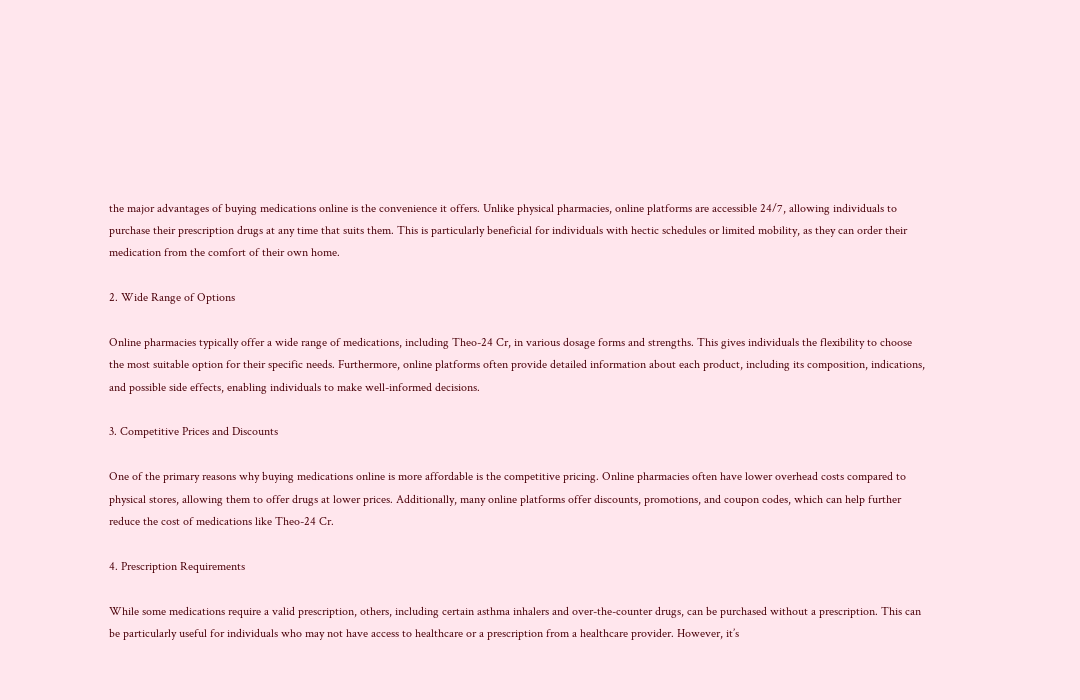the major advantages of buying medications online is the convenience it offers. Unlike physical pharmacies, online platforms are accessible 24/7, allowing individuals to purchase their prescription drugs at any time that suits them. This is particularly beneficial for individuals with hectic schedules or limited mobility, as they can order their medication from the comfort of their own home.

2. Wide Range of Options

Online pharmacies typically offer a wide range of medications, including Theo-24 Cr, in various dosage forms and strengths. This gives individuals the flexibility to choose the most suitable option for their specific needs. Furthermore, online platforms often provide detailed information about each product, including its composition, indications, and possible side effects, enabling individuals to make well-informed decisions.

3. Competitive Prices and Discounts

One of the primary reasons why buying medications online is more affordable is the competitive pricing. Online pharmacies often have lower overhead costs compared to physical stores, allowing them to offer drugs at lower prices. Additionally, many online platforms offer discounts, promotions, and coupon codes, which can help further reduce the cost of medications like Theo-24 Cr.

4. Prescription Requirements

While some medications require a valid prescription, others, including certain asthma inhalers and over-the-counter drugs, can be purchased without a prescription. This can be particularly useful for individuals who may not have access to healthcare or a prescription from a healthcare provider. However, it’s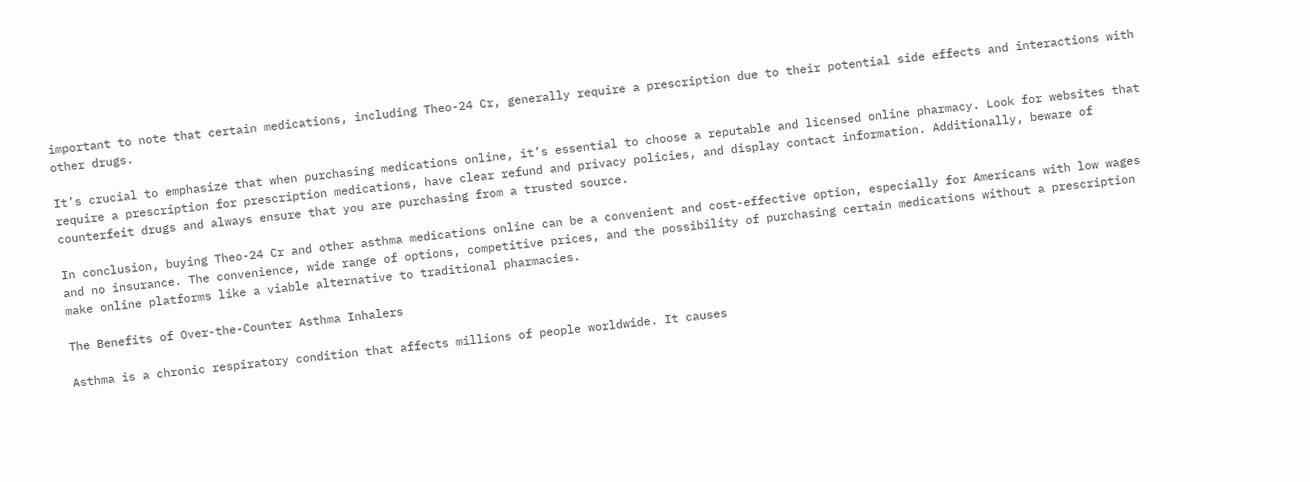important to note that certain medications, including Theo-24 Cr, generally require a prescription due to their potential side effects and interactions with other drugs.

It’s crucial to emphasize that when purchasing medications online, it’s essential to choose a reputable and licensed online pharmacy. Look for websites that require a prescription for prescription medications, have clear refund and privacy policies, and display contact information. Additionally, beware of counterfeit drugs and always ensure that you are purchasing from a trusted source.

In conclusion, buying Theo-24 Cr and other asthma medications online can be a convenient and cost-effective option, especially for Americans with low wages and no insurance. The convenience, wide range of options, competitive prices, and the possibility of purchasing certain medications without a prescription make online platforms like a viable alternative to traditional pharmacies.

The Benefits of Over-the-Counter Asthma Inhalers

Asthma is a chronic respiratory condition that affects millions of people worldwide. It causes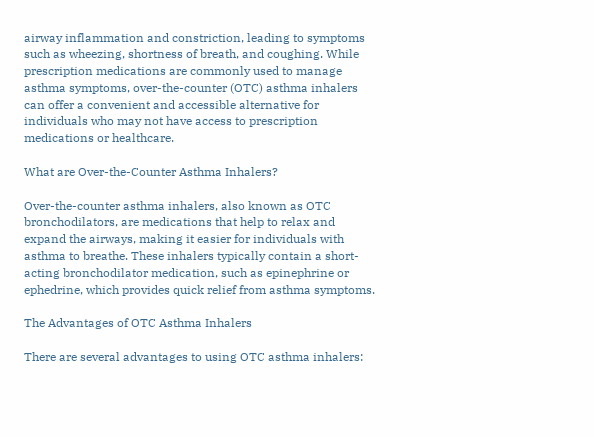airway inflammation and constriction, leading to symptoms such as wheezing, shortness of breath, and coughing. While prescription medications are commonly used to manage asthma symptoms, over-the-counter (OTC) asthma inhalers can offer a convenient and accessible alternative for individuals who may not have access to prescription medications or healthcare.

What are Over-the-Counter Asthma Inhalers?

Over-the-counter asthma inhalers, also known as OTC bronchodilators, are medications that help to relax and expand the airways, making it easier for individuals with asthma to breathe. These inhalers typically contain a short-acting bronchodilator medication, such as epinephrine or ephedrine, which provides quick relief from asthma symptoms.

The Advantages of OTC Asthma Inhalers

There are several advantages to using OTC asthma inhalers: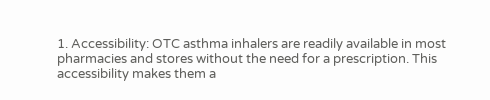1. Accessibility: OTC asthma inhalers are readily available in most pharmacies and stores without the need for a prescription. This accessibility makes them a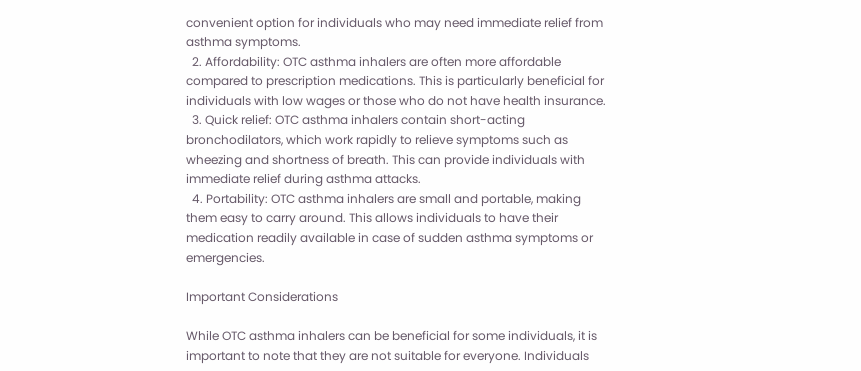convenient option for individuals who may need immediate relief from asthma symptoms.
  2. Affordability: OTC asthma inhalers are often more affordable compared to prescription medications. This is particularly beneficial for individuals with low wages or those who do not have health insurance.
  3. Quick relief: OTC asthma inhalers contain short-acting bronchodilators, which work rapidly to relieve symptoms such as wheezing and shortness of breath. This can provide individuals with immediate relief during asthma attacks.
  4. Portability: OTC asthma inhalers are small and portable, making them easy to carry around. This allows individuals to have their medication readily available in case of sudden asthma symptoms or emergencies.

Important Considerations

While OTC asthma inhalers can be beneficial for some individuals, it is important to note that they are not suitable for everyone. Individuals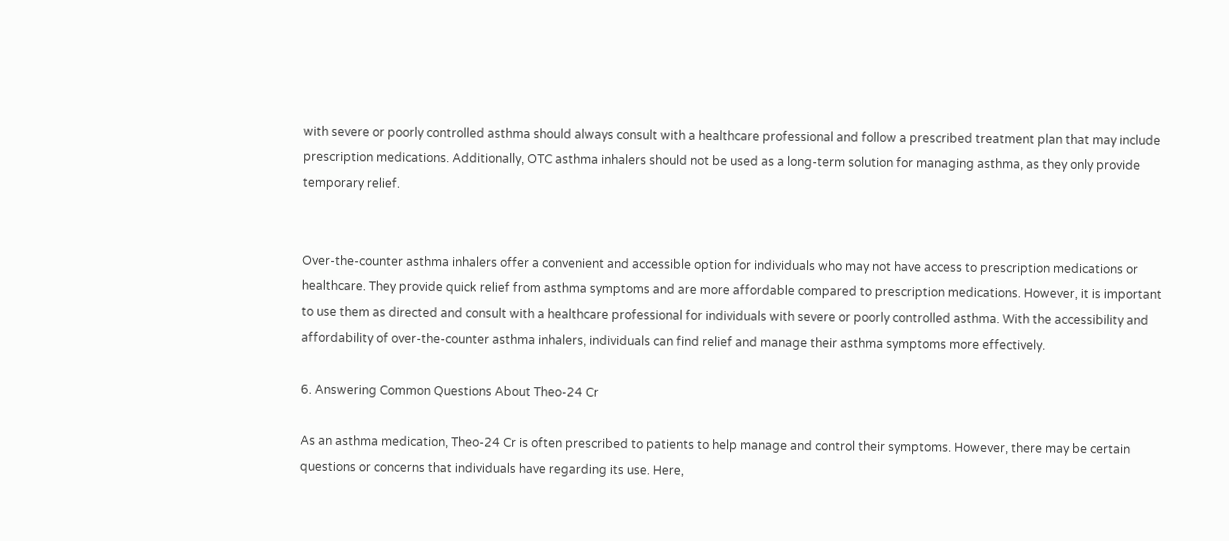with severe or poorly controlled asthma should always consult with a healthcare professional and follow a prescribed treatment plan that may include prescription medications. Additionally, OTC asthma inhalers should not be used as a long-term solution for managing asthma, as they only provide temporary relief.


Over-the-counter asthma inhalers offer a convenient and accessible option for individuals who may not have access to prescription medications or healthcare. They provide quick relief from asthma symptoms and are more affordable compared to prescription medications. However, it is important to use them as directed and consult with a healthcare professional for individuals with severe or poorly controlled asthma. With the accessibility and affordability of over-the-counter asthma inhalers, individuals can find relief and manage their asthma symptoms more effectively.

6. Answering Common Questions About Theo-24 Cr

As an asthma medication, Theo-24 Cr is often prescribed to patients to help manage and control their symptoms. However, there may be certain questions or concerns that individuals have regarding its use. Here,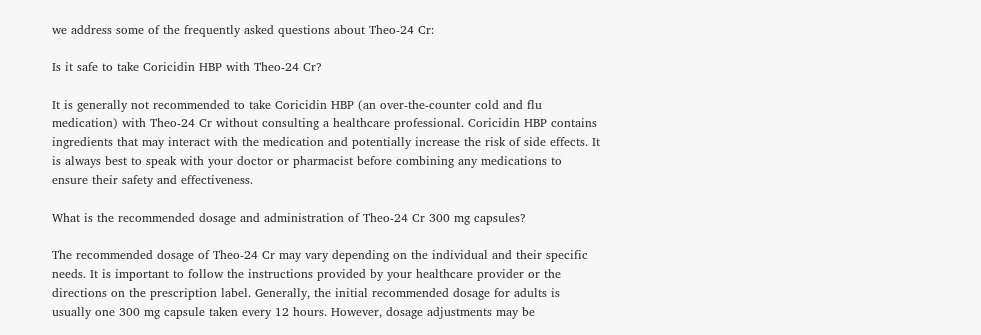we address some of the frequently asked questions about Theo-24 Cr:

Is it safe to take Coricidin HBP with Theo-24 Cr?

It is generally not recommended to take Coricidin HBP (an over-the-counter cold and flu medication) with Theo-24 Cr without consulting a healthcare professional. Coricidin HBP contains ingredients that may interact with the medication and potentially increase the risk of side effects. It is always best to speak with your doctor or pharmacist before combining any medications to ensure their safety and effectiveness.

What is the recommended dosage and administration of Theo-24 Cr 300 mg capsules?

The recommended dosage of Theo-24 Cr may vary depending on the individual and their specific needs. It is important to follow the instructions provided by your healthcare provider or the directions on the prescription label. Generally, the initial recommended dosage for adults is usually one 300 mg capsule taken every 12 hours. However, dosage adjustments may be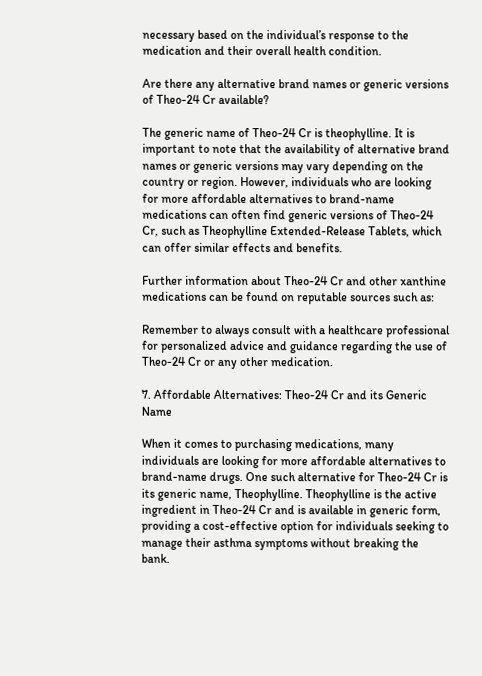necessary based on the individual’s response to the medication and their overall health condition.

Are there any alternative brand names or generic versions of Theo-24 Cr available?

The generic name of Theo-24 Cr is theophylline. It is important to note that the availability of alternative brand names or generic versions may vary depending on the country or region. However, individuals who are looking for more affordable alternatives to brand-name medications can often find generic versions of Theo-24 Cr, such as Theophylline Extended-Release Tablets, which can offer similar effects and benefits.

Further information about Theo-24 Cr and other xanthine medications can be found on reputable sources such as:

Remember to always consult with a healthcare professional for personalized advice and guidance regarding the use of Theo-24 Cr or any other medication.

7. Affordable Alternatives: Theo-24 Cr and its Generic Name

When it comes to purchasing medications, many individuals are looking for more affordable alternatives to brand-name drugs. One such alternative for Theo-24 Cr is its generic name, Theophylline. Theophylline is the active ingredient in Theo-24 Cr and is available in generic form, providing a cost-effective option for individuals seeking to manage their asthma symptoms without breaking the bank.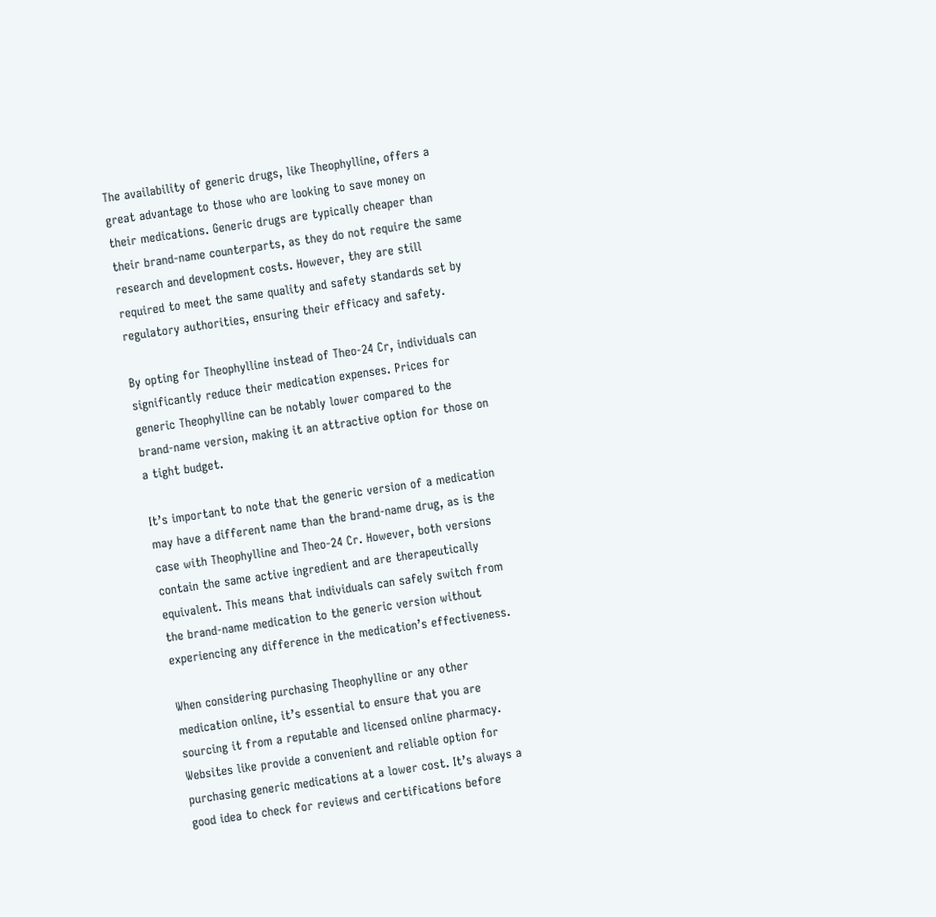The availability of generic drugs, like Theophylline, offers a great advantage to those who are looking to save money on their medications. Generic drugs are typically cheaper than their brand-name counterparts, as they do not require the same research and development costs. However, they are still required to meet the same quality and safety standards set by regulatory authorities, ensuring their efficacy and safety.

By opting for Theophylline instead of Theo-24 Cr, individuals can significantly reduce their medication expenses. Prices for generic Theophylline can be notably lower compared to the brand-name version, making it an attractive option for those on a tight budget.

It’s important to note that the generic version of a medication may have a different name than the brand-name drug, as is the case with Theophylline and Theo-24 Cr. However, both versions contain the same active ingredient and are therapeutically equivalent. This means that individuals can safely switch from the brand-name medication to the generic version without experiencing any difference in the medication’s effectiveness.

When considering purchasing Theophylline or any other medication online, it’s essential to ensure that you are sourcing it from a reputable and licensed online pharmacy. Websites like provide a convenient and reliable option for purchasing generic medications at a lower cost. It’s always a good idea to check for reviews and certifications before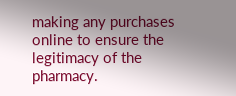making any purchases online to ensure the legitimacy of the pharmacy.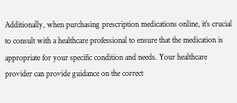Additionally, when purchasing prescription medications online, it’s crucial to consult with a healthcare professional to ensure that the medication is appropriate for your specific condition and needs. Your healthcare provider can provide guidance on the correct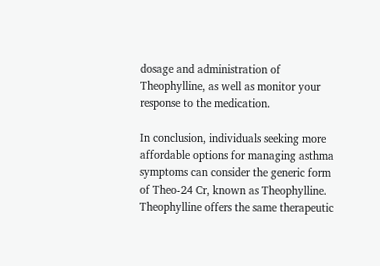dosage and administration of Theophylline, as well as monitor your response to the medication.

In conclusion, individuals seeking more affordable options for managing asthma symptoms can consider the generic form of Theo-24 Cr, known as Theophylline. Theophylline offers the same therapeutic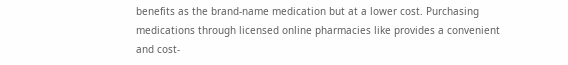benefits as the brand-name medication but at a lower cost. Purchasing medications through licensed online pharmacies like provides a convenient and cost-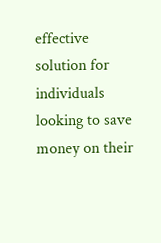effective solution for individuals looking to save money on their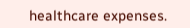healthcare expenses.